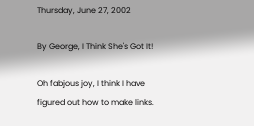Thursday, June 27, 2002

By George, I Think She's Got It!

Oh fabjous joy, I think I have figured out how to make links.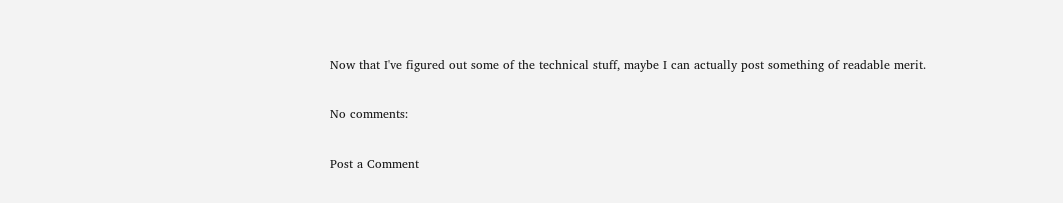Now that I've figured out some of the technical stuff, maybe I can actually post something of readable merit.

No comments:

Post a Comment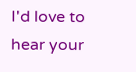I'd love to hear your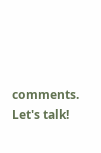comments. Let's talk!